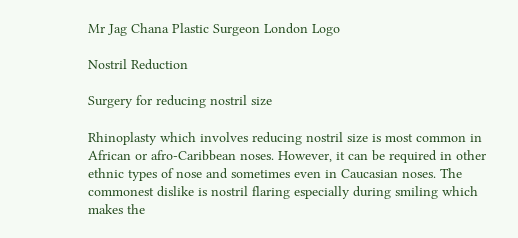Mr Jag Chana Plastic Surgeon London Logo

Nostril Reduction

Surgery for reducing nostril size

Rhinoplasty which involves reducing nostril size is most common in African or afro-Caribbean noses. However, it can be required in other ethnic types of nose and sometimes even in Caucasian noses. The commonest dislike is nostril flaring especially during smiling which makes the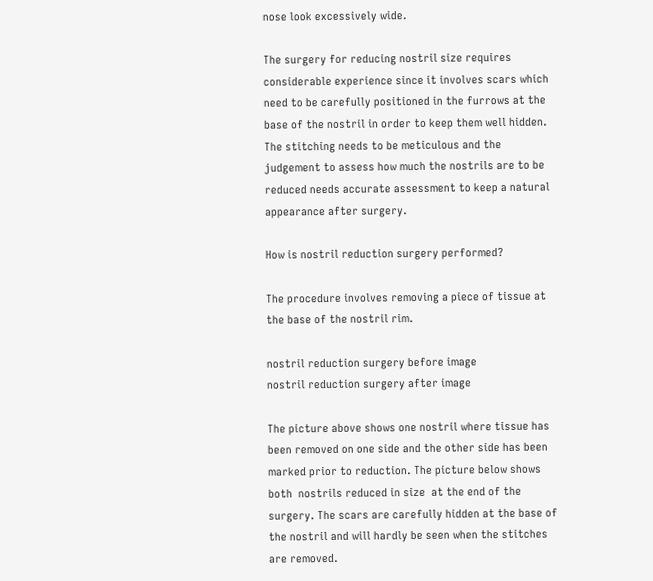nose look excessively wide.

The surgery for reducing nostril size requires considerable experience since it involves scars which need to be carefully positioned in the furrows at the base of the nostril in order to keep them well hidden.  The stitching needs to be meticulous and the judgement to assess how much the nostrils are to be reduced needs accurate assessment to keep a natural appearance after surgery.

How is nostril reduction surgery performed?

The procedure involves removing a piece of tissue at the base of the nostril rim.

nostril reduction surgery before image
nostril reduction surgery after image

The picture above shows one nostril where tissue has been removed on one side and the other side has been marked prior to reduction. The picture below shows both  nostrils reduced in size  at the end of the surgery. The scars are carefully hidden at the base of the nostril and will hardly be seen when the stitches are removed.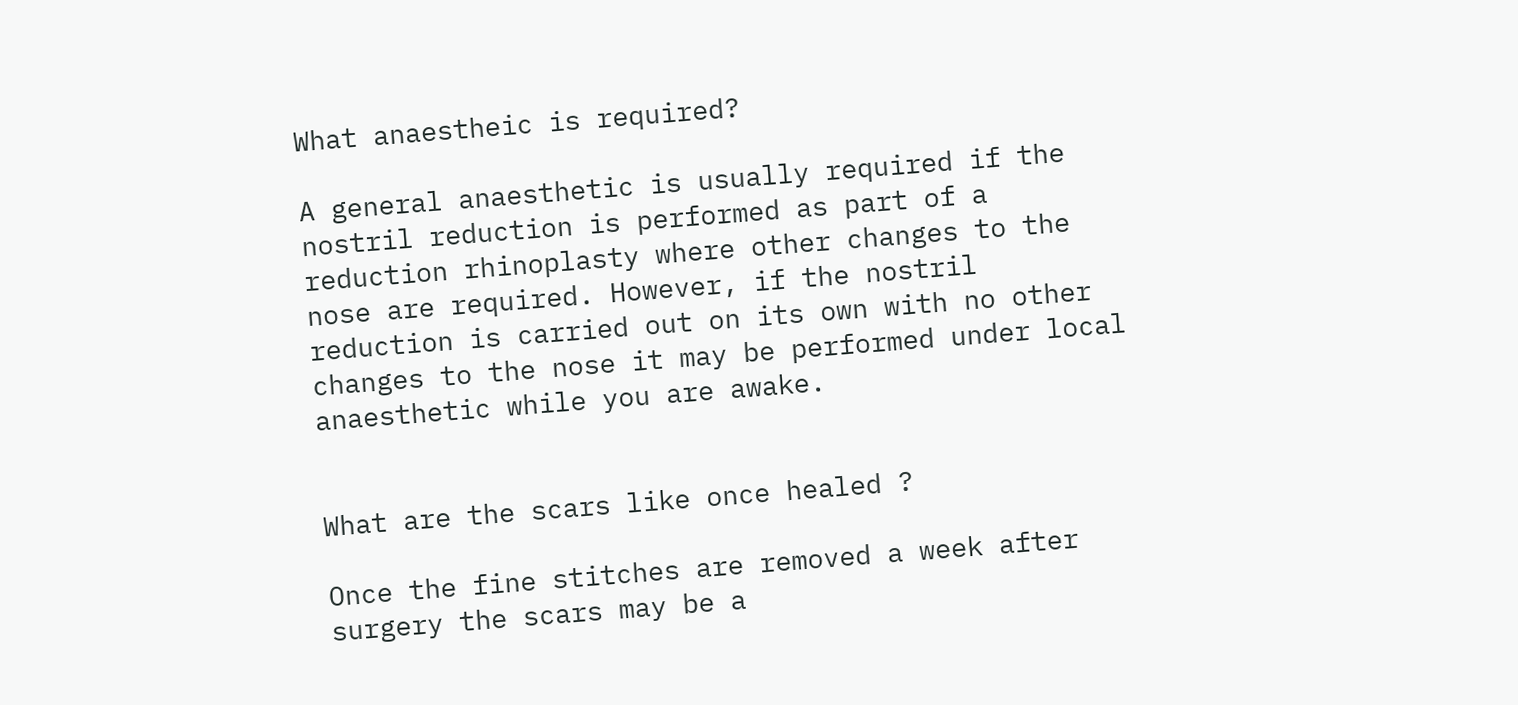What anaestheic is required?

A general anaesthetic is usually required if the nostril reduction is performed as part of a reduction rhinoplasty where other changes to the nose are required. However, if the nostril reduction is carried out on its own with no other changes to the nose it may be performed under local anaesthetic while you are awake.


What are the scars like once healed ?

Once the fine stitches are removed a week after surgery the scars may be a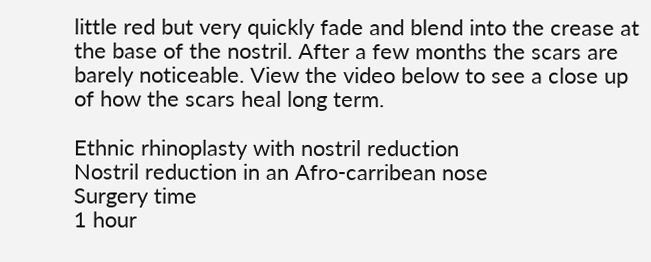little red but very quickly fade and blend into the crease at the base of the nostril. After a few months the scars are barely noticeable. View the video below to see a close up of how the scars heal long term.

Ethnic rhinoplasty with nostril reduction
Nostril reduction in an Afro-carribean nose
Surgery time
1 hour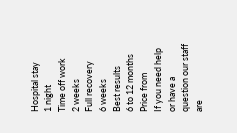Hospital stay
1 night
Time off work
2 weeks
Full recovery
6 weeks
Best results
6 to 12 months
Price from
If you need help or have a question our staff are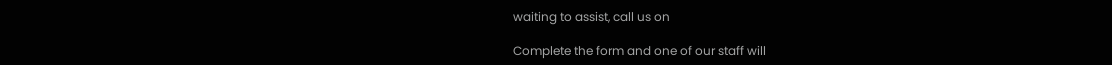waiting to assist, call us on

Complete the form and one of our staff will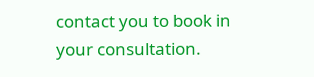contact you to book in your consultation.